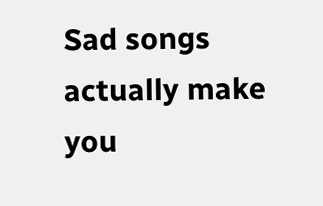Sad songs actually make you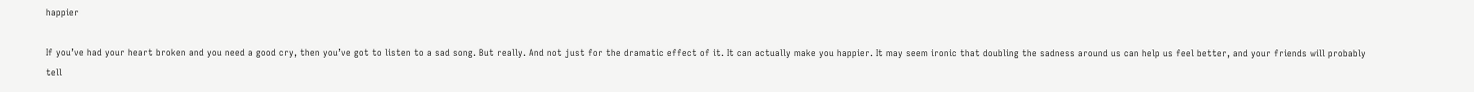happier

If you’ve had your heart broken and you need a good cry, then you’ve got to listen to a sad song. But really. And not just for the dramatic effect of it. It can actually make you happier. It may seem ironic that doubling the sadness around us can help us feel better, and your friends will probably tell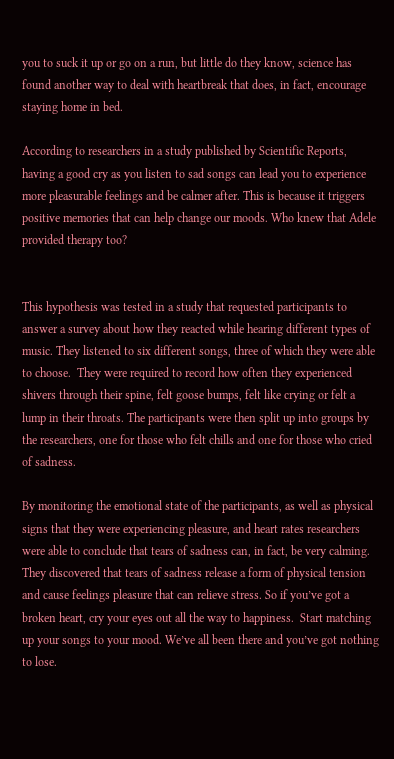you to suck it up or go on a run, but little do they know, science has found another way to deal with heartbreak that does, in fact, encourage staying home in bed.

According to researchers in a study published by Scientific Reports, having a good cry as you listen to sad songs can lead you to experience more pleasurable feelings and be calmer after. This is because it triggers positive memories that can help change our moods. Who knew that Adele provided therapy too?


This hypothesis was tested in a study that requested participants to answer a survey about how they reacted while hearing different types of music. They listened to six different songs, three of which they were able to choose.  They were required to record how often they experienced shivers through their spine, felt goose bumps, felt like crying or felt a lump in their throats. The participants were then split up into groups by the researchers, one for those who felt chills and one for those who cried of sadness.

By monitoring the emotional state of the participants, as well as physical signs that they were experiencing pleasure, and heart rates researchers were able to conclude that tears of sadness can, in fact, be very calming. They discovered that tears of sadness release a form of physical tension and cause feelings pleasure that can relieve stress. So if you’ve got a broken heart, cry your eyes out all the way to happiness.  Start matching up your songs to your mood. We’ve all been there and you’ve got nothing to lose.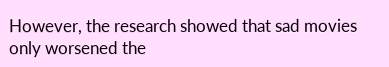However, the research showed that sad movies only worsened the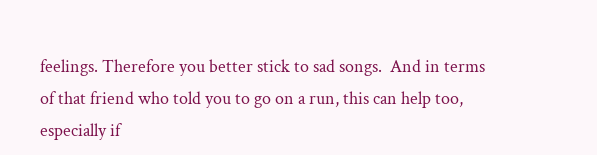feelings. Therefore you better stick to sad songs.  And in terms of that friend who told you to go on a run, this can help too, especially if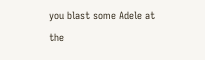you blast some Adele at the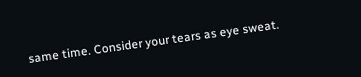same time. Consider your tears as eye sweat.